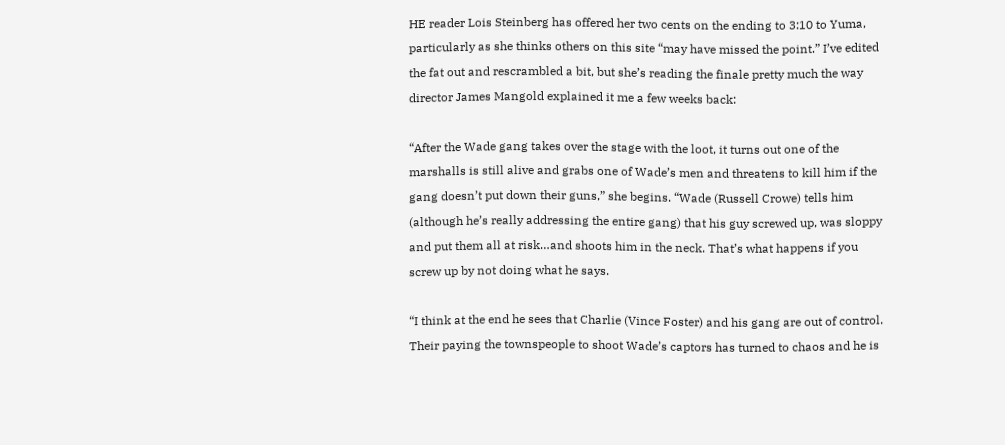HE reader Lois Steinberg has offered her two cents on the ending to 3:10 to Yuma, particularly as she thinks others on this site “may have missed the point.” I’ve edited the fat out and rescrambled a bit, but she’s reading the finale pretty much the way director James Mangold explained it me a few weeks back:

“After the Wade gang takes over the stage with the loot, it turns out one of the marshalls is still alive and grabs one of Wade’s men and threatens to kill him if the gang doesn’t put down their guns,” she begins. “Wade (Russell Crowe) tells him (although he’s really addressing the entire gang) that his guy screwed up, was sloppy and put them all at risk…and shoots him in the neck. That’s what happens if you screw up by not doing what he says.

“I think at the end he sees that Charlie (Vince Foster) and his gang are out of control. Their paying the townspeople to shoot Wade’s captors has turned to chaos and he is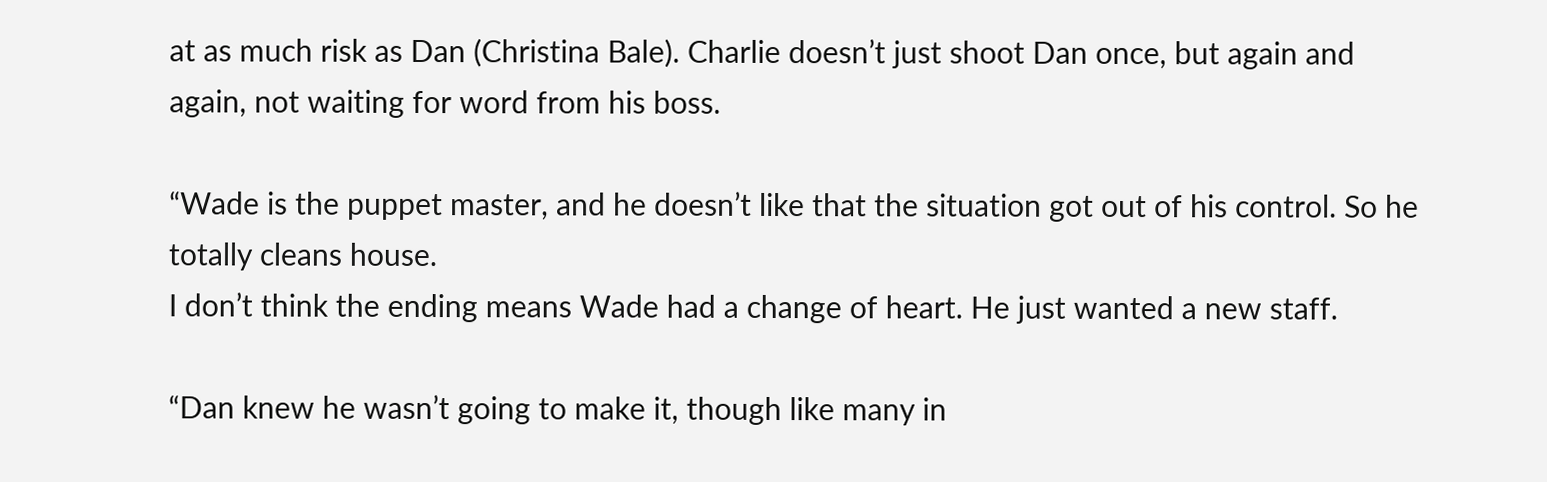at as much risk as Dan (Christina Bale). Charlie doesn’t just shoot Dan once, but again and again, not waiting for word from his boss.

“Wade is the puppet master, and he doesn’t like that the situation got out of his control. So he totally cleans house.
I don’t think the ending means Wade had a change of heart. He just wanted a new staff.

“Dan knew he wasn’t going to make it, though like many in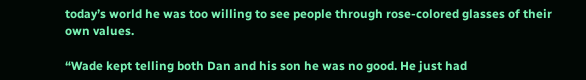today’s world he was too willing to see people through rose-colored glasses of their own values.

“Wade kept telling both Dan and his son he was no good. He just had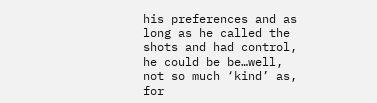his preferences and as long as he called the shots and had control, he could be be…well, not so much ‘kind’ as, for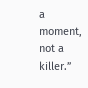a moment, not a killer.”